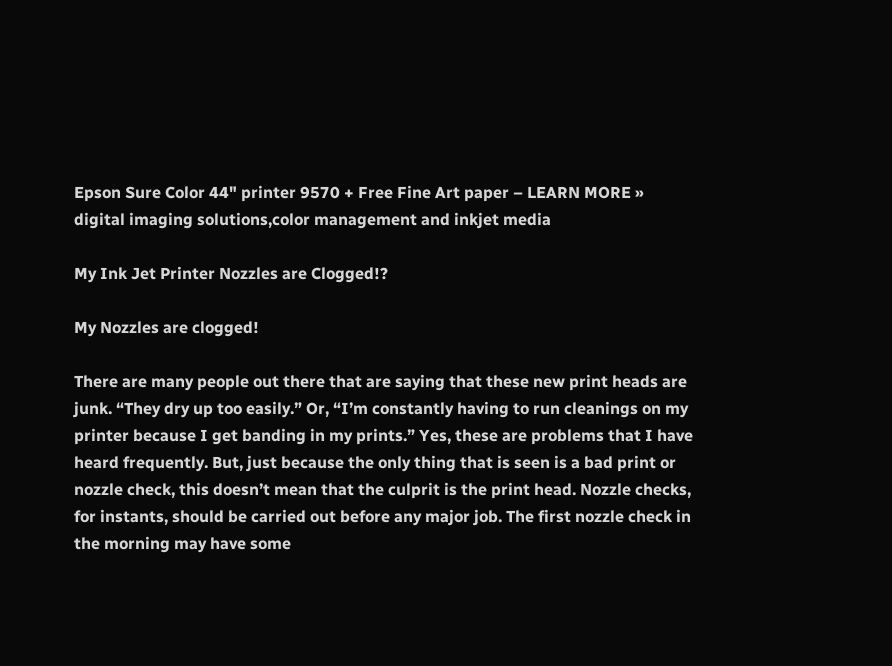Epson Sure Color 44" printer 9570 + Free Fine Art paper – LEARN MORE »
digital imaging solutions,color management and inkjet media

My Ink Jet Printer Nozzles are Clogged!?

My Nozzles are clogged!

There are many people out there that are saying that these new print heads are junk. “They dry up too easily.” Or, “I’m constantly having to run cleanings on my printer because I get banding in my prints.” Yes, these are problems that I have heard frequently. But, just because the only thing that is seen is a bad print or nozzle check, this doesn’t mean that the culprit is the print head. Nozzle checks, for instants, should be carried out before any major job. The first nozzle check in the morning may have some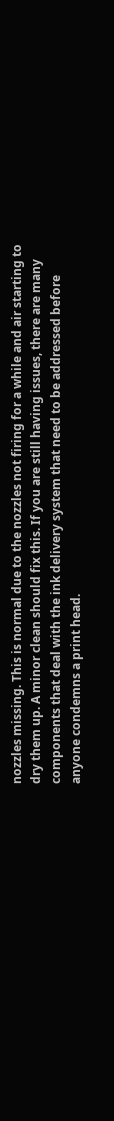nozzles missing. This is normal due to the nozzles not firing for a while and air starting to dry them up. A minor clean should fix this. If you are still having issues, there are many components that deal with the ink delivery system that need to be addressed before anyone condemns a print head.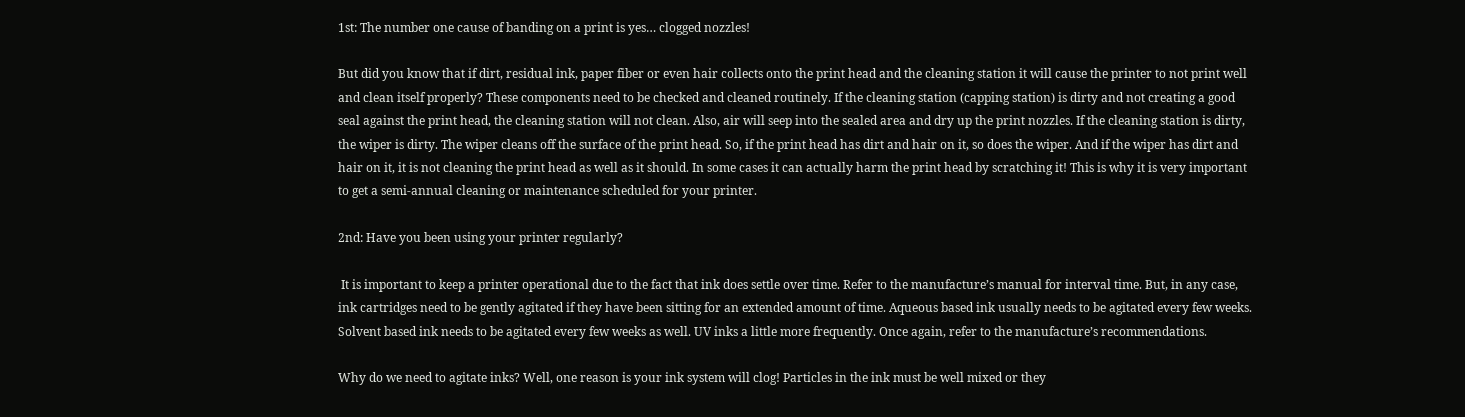1st: The number one cause of banding on a print is yes… clogged nozzles!

But did you know that if dirt, residual ink, paper fiber or even hair collects onto the print head and the cleaning station it will cause the printer to not print well and clean itself properly? These components need to be checked and cleaned routinely. If the cleaning station (capping station) is dirty and not creating a good seal against the print head, the cleaning station will not clean. Also, air will seep into the sealed area and dry up the print nozzles. If the cleaning station is dirty, the wiper is dirty. The wiper cleans off the surface of the print head. So, if the print head has dirt and hair on it, so does the wiper. And if the wiper has dirt and hair on it, it is not cleaning the print head as well as it should. In some cases it can actually harm the print head by scratching it! This is why it is very important to get a semi-annual cleaning or maintenance scheduled for your printer.

2nd: Have you been using your printer regularly?

 It is important to keep a printer operational due to the fact that ink does settle over time. Refer to the manufacture’s manual for interval time. But, in any case, ink cartridges need to be gently agitated if they have been sitting for an extended amount of time. Aqueous based ink usually needs to be agitated every few weeks. Solvent based ink needs to be agitated every few weeks as well. UV inks a little more frequently. Once again, refer to the manufacture’s recommendations.

Why do we need to agitate inks? Well, one reason is your ink system will clog! Particles in the ink must be well mixed or they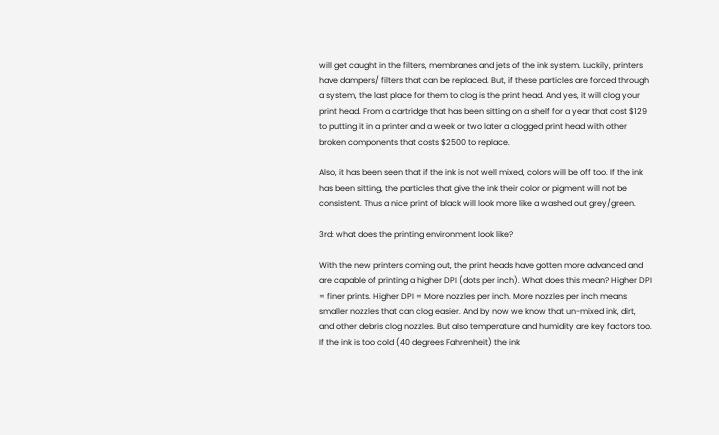will get caught in the filters, membranes and jets of the ink system. Luckily, printers have dampers/ filters that can be replaced. But, if these particles are forced through a system, the last place for them to clog is the print head. And yes, it will clog your print head. From a cartridge that has been sitting on a shelf for a year that cost $129 to putting it in a printer and a week or two later a clogged print head with other broken components that costs $2500 to replace.

Also, it has been seen that if the ink is not well mixed, colors will be off too. If the ink has been sitting, the particles that give the ink their color or pigment will not be consistent. Thus a nice print of black will look more like a washed out grey/green.

3rd: what does the printing environment look like?

With the new printers coming out, the print heads have gotten more advanced and are capable of printing a higher DPI (dots per inch). What does this mean? Higher DPI = finer prints. Higher DPI = More nozzles per inch. More nozzles per inch means smaller nozzles that can clog easier. And by now we know that un-mixed ink, dirt, and other debris clog nozzles. But also temperature and humidity are key factors too. If the ink is too cold (40 degrees Fahrenheit) the ink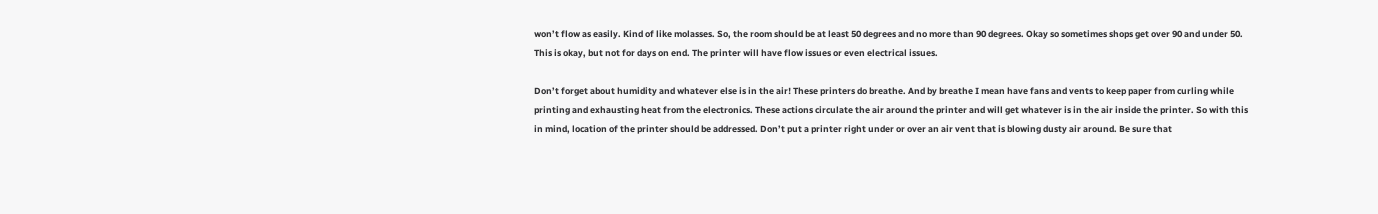won’t flow as easily. Kind of like molasses. So, the room should be at least 50 degrees and no more than 90 degrees. Okay so sometimes shops get over 90 and under 50. This is okay, but not for days on end. The printer will have flow issues or even electrical issues.

Don’t forget about humidity and whatever else is in the air! These printers do breathe. And by breathe I mean have fans and vents to keep paper from curling while printing and exhausting heat from the electronics. These actions circulate the air around the printer and will get whatever is in the air inside the printer. So with this in mind, location of the printer should be addressed. Don’t put a printer right under or over an air vent that is blowing dusty air around. Be sure that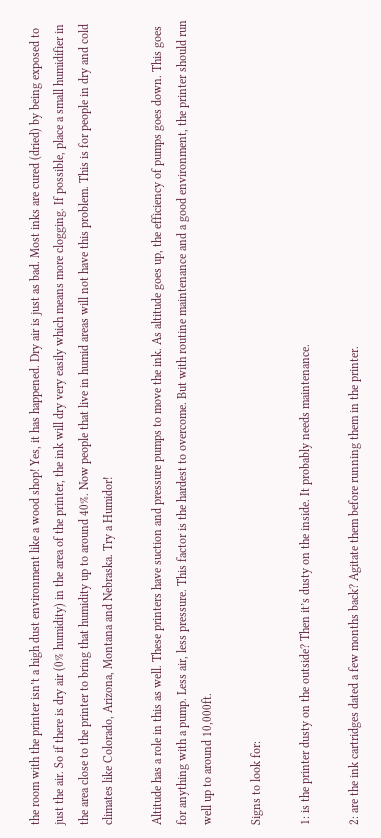the room with the printer isn’t a high dust environment like a wood shop! Yes, it has happened. Dry air is just as bad. Most inks are cured (dried) by being exposed to just the air. So if there is dry air (0% humidity) in the area of the printer, the ink will dry very easily which means more clogging. If possible, place a small humidifier in the area close to the printer to bring that humidity up to around 40%. Now people that live in humid areas will not have this problem. This is for people in dry and cold climates like Colorado, Arizona, Montana and Nebraska. Try a Humidor!

Altitude has a role in this as well. These printers have suction and pressure pumps to move the ink. As altitude goes up, the efficiency of pumps goes down. This goes for anything with a pump. Less air, less pressure. This factor is the hardest to overcome. But with routine maintenance and a good environment, the printer should run well up to around 10,000ft.

Signs to look for:

1: is the printer dusty on the outside? Then it’s dusty on the inside. It probably needs maintenance.

2: are the ink cartridges dated a few months back? Agitate them before running them in the printer.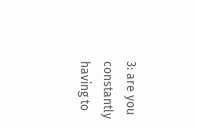3: are you constantly having to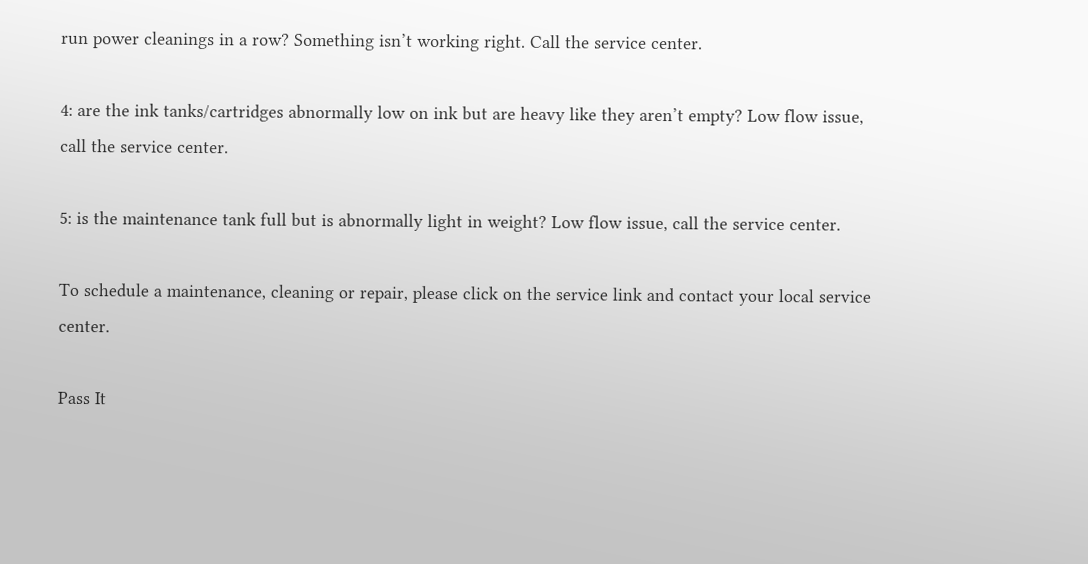run power cleanings in a row? Something isn’t working right. Call the service center.

4: are the ink tanks/cartridges abnormally low on ink but are heavy like they aren’t empty? Low flow issue, call the service center.

5: is the maintenance tank full but is abnormally light in weight? Low flow issue, call the service center.

To schedule a maintenance, cleaning or repair, please click on the service link and contact your local service center.

Pass It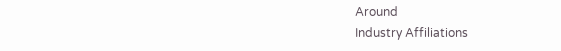Around
Industry Affiliations